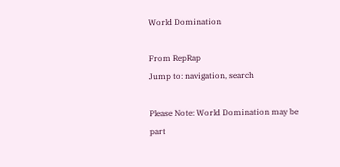World Domination

From RepRap
Jump to: navigation, search

Please Note: World Domination may be part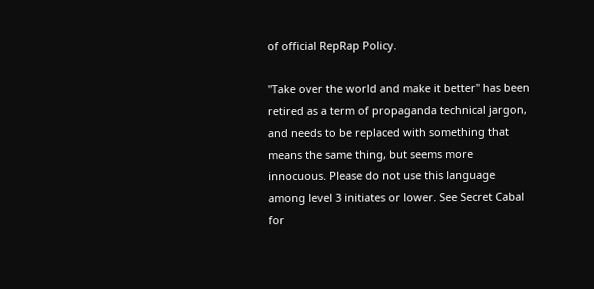of official RepRap Policy.

"Take over the world and make it better" has been retired as a term of propaganda technical jargon, and needs to be replaced with something that means the same thing, but seems more innocuous. Please do not use this language among level 3 initiates or lower. See Secret Cabal for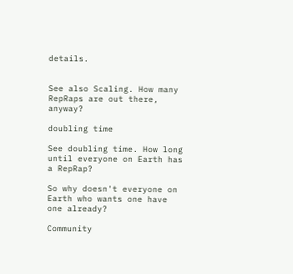details.


See also Scaling. How many RepRaps are out there, anyway?

doubling time

See doubling time. How long until everyone on Earth has a RepRap?

So why doesn't everyone on Earth who wants one have one already?

Community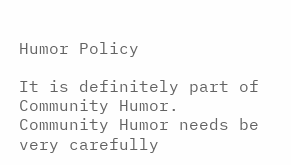Humor Policy

It is definitely part of Community Humor. Community Humor needs be very carefully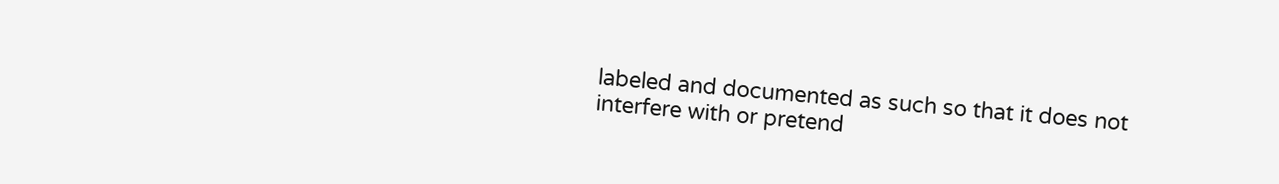labeled and documented as such so that it does not interfere with or pretend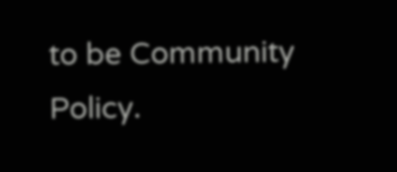to be Community Policy.